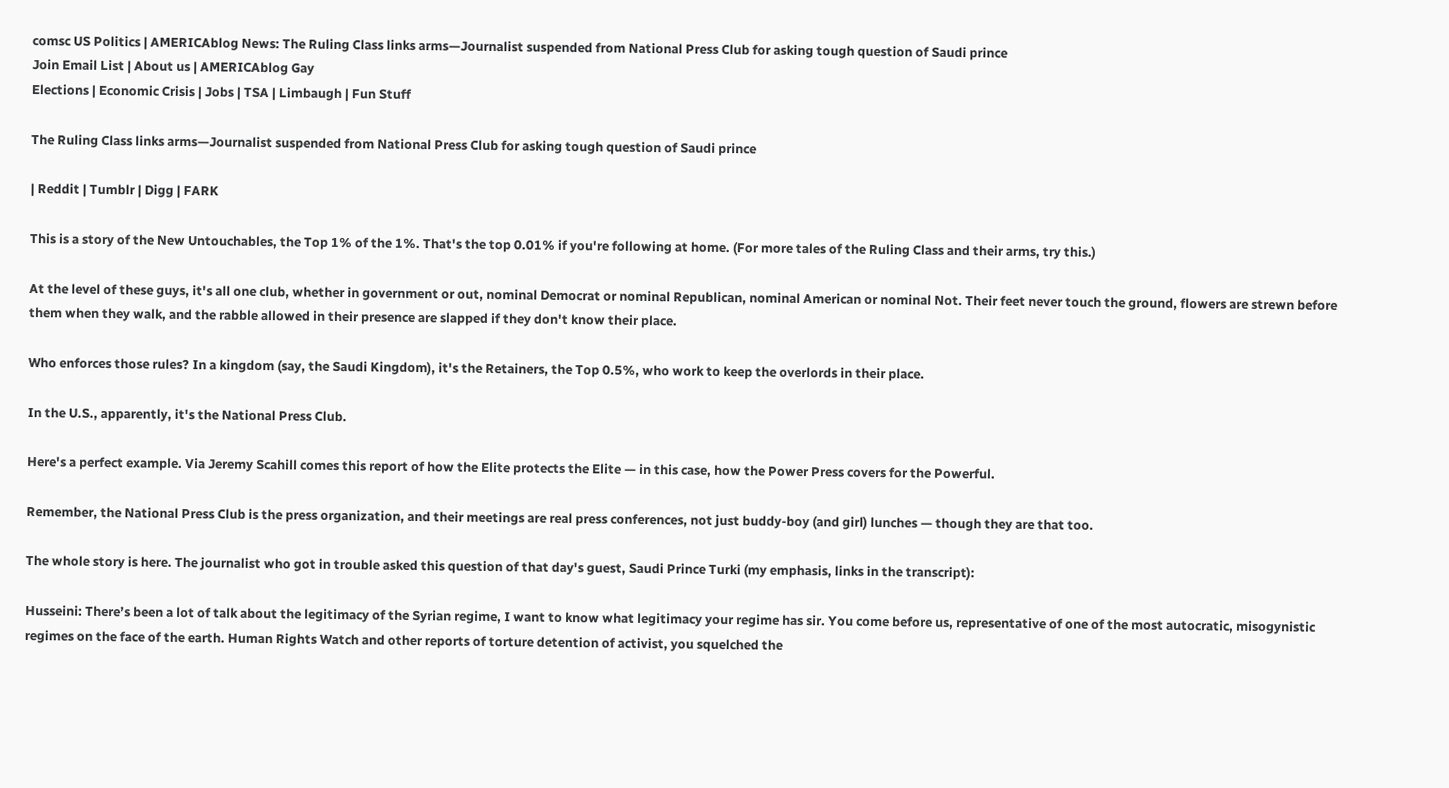comsc US Politics | AMERICAblog News: The Ruling Class links arms—Journalist suspended from National Press Club for asking tough question of Saudi prince
Join Email List | About us | AMERICAblog Gay
Elections | Economic Crisis | Jobs | TSA | Limbaugh | Fun Stuff

The Ruling Class links arms—Journalist suspended from National Press Club for asking tough question of Saudi prince

| Reddit | Tumblr | Digg | FARK

This is a story of the New Untouchables, the Top 1% of the 1%. That's the top 0.01% if you're following at home. (For more tales of the Ruling Class and their arms, try this.)

At the level of these guys, it's all one club, whether in government or out, nominal Democrat or nominal Republican, nominal American or nominal Not. Their feet never touch the ground, flowers are strewn before them when they walk, and the rabble allowed in their presence are slapped if they don't know their place.

Who enforces those rules? In a kingdom (say, the Saudi Kingdom), it's the Retainers, the Top 0.5%, who work to keep the overlords in their place.

In the U.S., apparently, it's the National Press Club.

Here's a perfect example. Via Jeremy Scahill comes this report of how the Elite protects the Elite — in this case, how the Power Press covers for the Powerful.

Remember, the National Press Club is the press organization, and their meetings are real press conferences, not just buddy-boy (and girl) lunches — though they are that too.

The whole story is here. The journalist who got in trouble asked this question of that day's guest, Saudi Prince Turki (my emphasis, links in the transcript):

Husseini: There’s been a lot of talk about the legitimacy of the Syrian regime, I want to know what legitimacy your regime has sir. You come before us, representative of one of the most autocratic, misogynistic regimes on the face of the earth. Human Rights Watch and other reports of torture detention of activist, you squelched the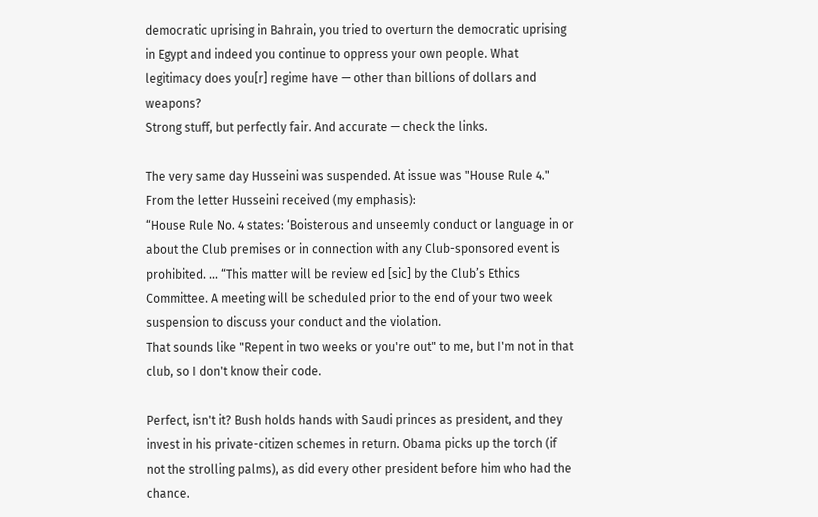democratic uprising in Bahrain, you tried to overturn the democratic uprising in Egypt and indeed you continue to oppress your own people. What legitimacy does you[r] regime have — other than billions of dollars and weapons?
Strong stuff, but perfectly fair. And accurate — check the links.

The very same day Husseini was suspended. At issue was "House Rule 4." From the letter Husseini received (my emphasis):
“House Rule No. 4 states: ‘Boisterous and unseemly conduct or language in or about the Club premises or in connection with any Club-sponsored event is prohibited. ... “This matter will be review ed [sic] by the Club’s Ethics Committee. A meeting will be scheduled prior to the end of your two week suspension to discuss your conduct and the violation.
That sounds like "Repent in two weeks or you're out" to me, but I'm not in that club, so I don't know their code.

Perfect, isn't it? Bush holds hands with Saudi princes as president, and they invest in his private-citizen schemes in return. Obama picks up the torch (if not the strolling palms), as did every other president before him who had the chance.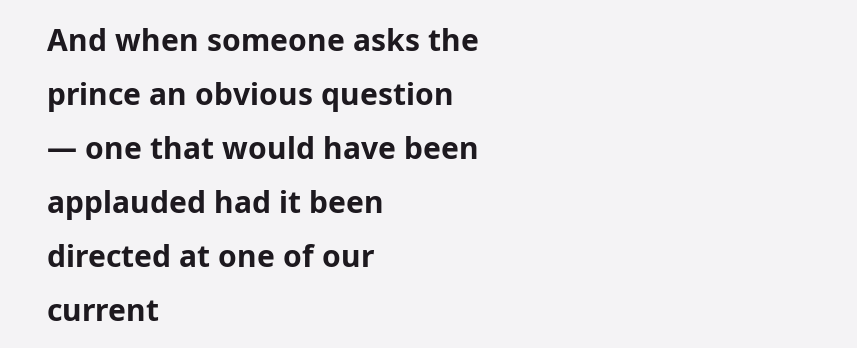And when someone asks the prince an obvious question — one that would have been applauded had it been directed at one of our current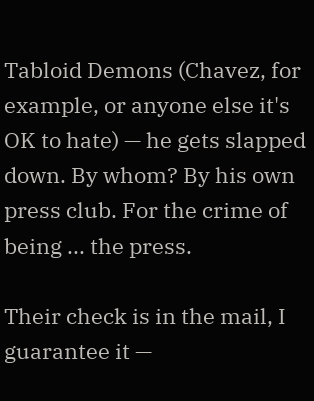Tabloid Demons (Chavez, for example, or anyone else it's OK to hate) — he gets slapped down. By whom? By his own press club. For the crime of being ... the press.

Their check is in the mail, I guarantee it —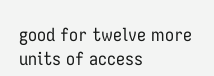good for twelve more units of access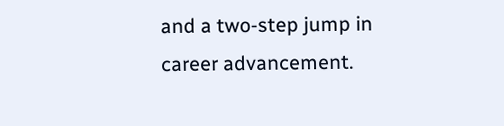and a two-step jump in career advancement.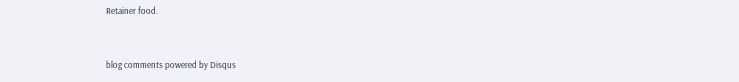Retainer food.


blog comments powered by Disqus